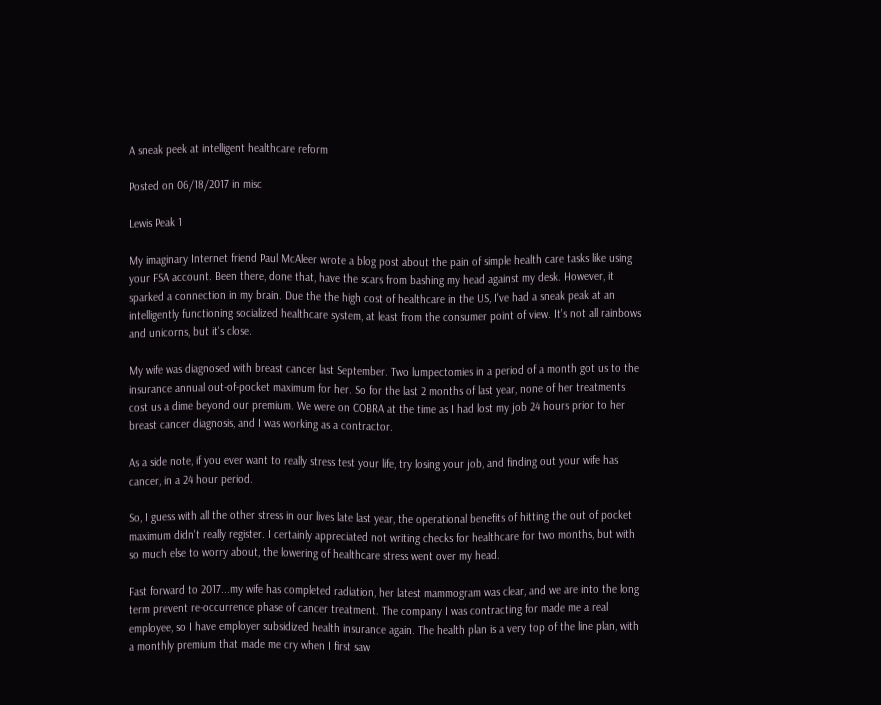A sneak peek at intelligent healthcare reform

Posted on 06/18/2017 in misc

Lewis Peak 1

My imaginary Internet friend Paul McAleer wrote a blog post about the pain of simple health care tasks like using your FSA account. Been there, done that, have the scars from bashing my head against my desk. However, it sparked a connection in my brain. Due the the high cost of healthcare in the US, I've had a sneak peak at an intelligently functioning socialized healthcare system, at least from the consumer point of view. It's not all rainbows and unicorns, but it's close.

My wife was diagnosed with breast cancer last September. Two lumpectomies in a period of a month got us to the insurance annual out-of-pocket maximum for her. So for the last 2 months of last year, none of her treatments cost us a dime beyond our premium. We were on COBRA at the time as I had lost my job 24 hours prior to her breast cancer diagnosis, and I was working as a contractor.

As a side note, if you ever want to really stress test your life, try losing your job, and finding out your wife has cancer, in a 24 hour period.

So, I guess with all the other stress in our lives late last year, the operational benefits of hitting the out of pocket maximum didn't really register. I certainly appreciated not writing checks for healthcare for two months, but with so much else to worry about, the lowering of healthcare stress went over my head.

Fast forward to 2017...my wife has completed radiation, her latest mammogram was clear, and we are into the long term prevent re-occurrence phase of cancer treatment. The company I was contracting for made me a real employee, so I have employer subsidized health insurance again. The health plan is a very top of the line plan, with a monthly premium that made me cry when I first saw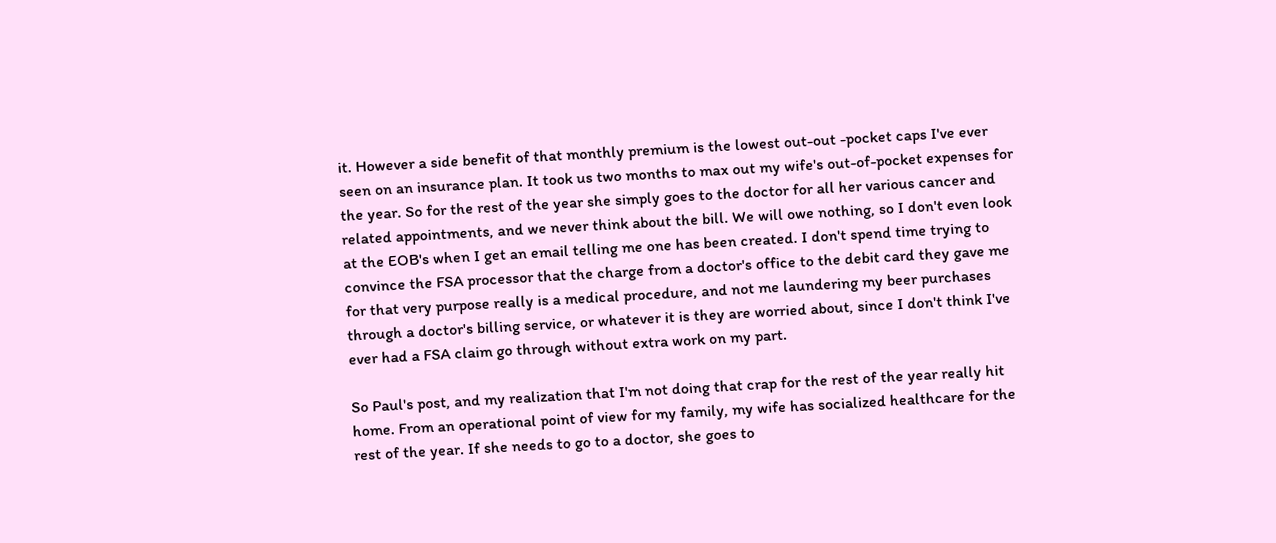it. However a side benefit of that monthly premium is the lowest out-out -pocket caps I've ever seen on an insurance plan. It took us two months to max out my wife's out-of-pocket expenses for the year. So for the rest of the year she simply goes to the doctor for all her various cancer and related appointments, and we never think about the bill. We will owe nothing, so I don't even look at the EOB's when I get an email telling me one has been created. I don't spend time trying to convince the FSA processor that the charge from a doctor's office to the debit card they gave me for that very purpose really is a medical procedure, and not me laundering my beer purchases through a doctor's billing service, or whatever it is they are worried about, since I don't think I've ever had a FSA claim go through without extra work on my part.

So Paul's post, and my realization that I'm not doing that crap for the rest of the year really hit home. From an operational point of view for my family, my wife has socialized healthcare for the rest of the year. If she needs to go to a doctor, she goes to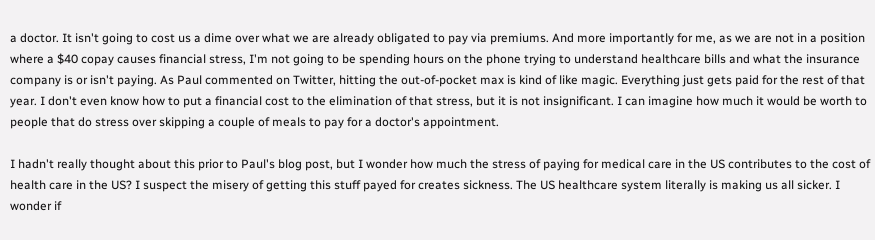a doctor. It isn't going to cost us a dime over what we are already obligated to pay via premiums. And more importantly for me, as we are not in a position where a $40 copay causes financial stress, I'm not going to be spending hours on the phone trying to understand healthcare bills and what the insurance company is or isn't paying. As Paul commented on Twitter, hitting the out-of-pocket max is kind of like magic. Everything just gets paid for the rest of that year. I don't even know how to put a financial cost to the elimination of that stress, but it is not insignificant. I can imagine how much it would be worth to people that do stress over skipping a couple of meals to pay for a doctor's appointment.

I hadn't really thought about this prior to Paul's blog post, but I wonder how much the stress of paying for medical care in the US contributes to the cost of health care in the US? I suspect the misery of getting this stuff payed for creates sickness. The US healthcare system literally is making us all sicker. I wonder if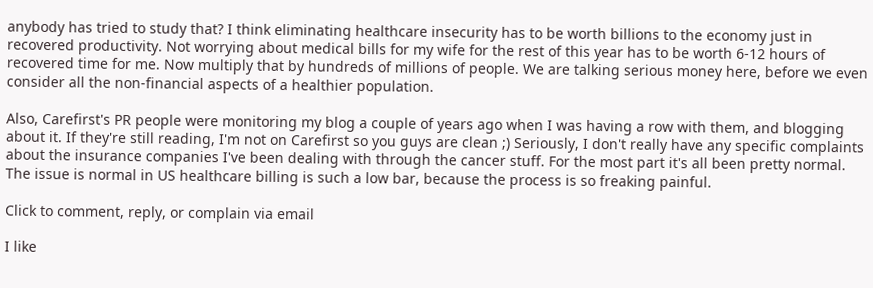anybody has tried to study that? I think eliminating healthcare insecurity has to be worth billions to the economy just in recovered productivity. Not worrying about medical bills for my wife for the rest of this year has to be worth 6-12 hours of recovered time for me. Now multiply that by hundreds of millions of people. We are talking serious money here, before we even consider all the non-financial aspects of a healthier population.

Also, Carefirst's PR people were monitoring my blog a couple of years ago when I was having a row with them, and blogging about it. If they're still reading, I'm not on Carefirst so you guys are clean ;) Seriously, I don't really have any specific complaints about the insurance companies I've been dealing with through the cancer stuff. For the most part it's all been pretty normal. The issue is normal in US healthcare billing is such a low bar, because the process is so freaking painful.

Click to comment, reply, or complain via email

I like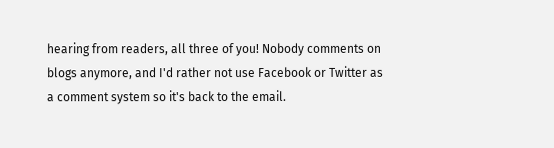hearing from readers, all three of you! Nobody comments on blogs anymore, and I'd rather not use Facebook or Twitter as a comment system so it's back to the email.